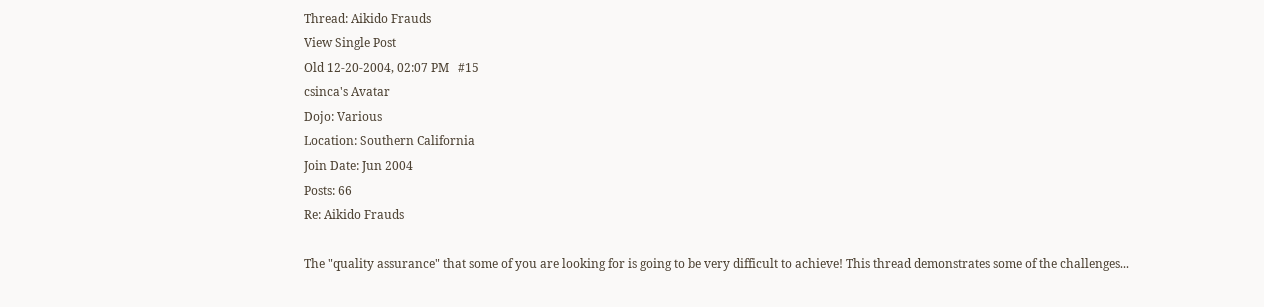Thread: Aikido Frauds
View Single Post
Old 12-20-2004, 02:07 PM   #15
csinca's Avatar
Dojo: Various
Location: Southern California
Join Date: Jun 2004
Posts: 66
Re: Aikido Frauds

The "quality assurance" that some of you are looking for is going to be very difficult to achieve! This thread demonstrates some of the challenges...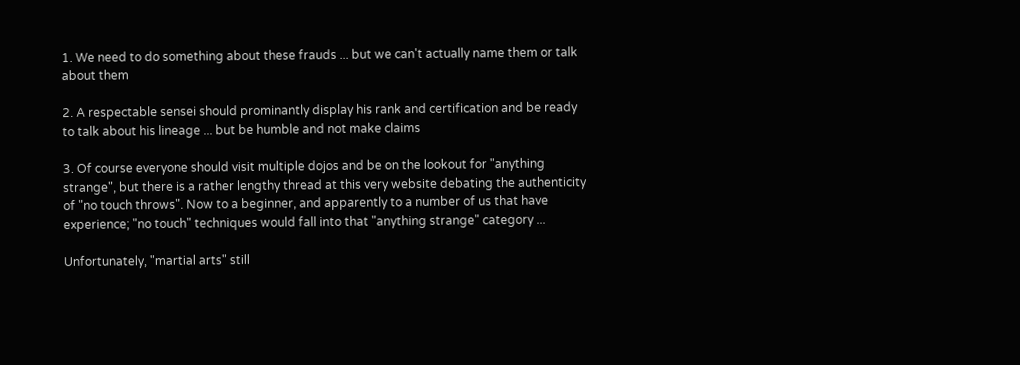1. We need to do something about these frauds ... but we can't actually name them or talk about them

2. A respectable sensei should prominantly display his rank and certification and be ready to talk about his lineage ... but be humble and not make claims

3. Of course everyone should visit multiple dojos and be on the lookout for "anything strange", but there is a rather lengthy thread at this very website debating the authenticity of "no touch throws". Now to a beginner, and apparently to a number of us that have experience; "no touch" techniques would fall into that "anything strange" category ...

Unfortunately, "martial arts" still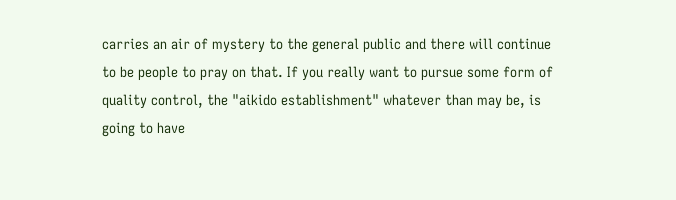carries an air of mystery to the general public and there will continue to be people to pray on that. If you really want to pursue some form of quality control, the "aikido establishment" whatever than may be, is going to have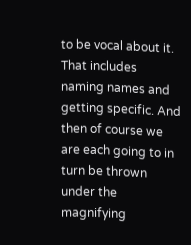to be vocal about it. That includes naming names and getting specific. And then of course we are each going to in turn be thrown under the magnifying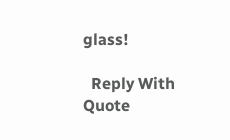glass!

  Reply With Quote